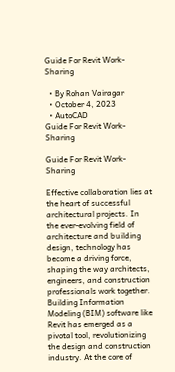Guide For Revit Work-Sharing

  • By Rohan Vairagar
  • October 4, 2023
  • AutoCAD
Guide For Revit Work-Sharing

Guide For Revit Work-Sharing

Effective collaboration lies at the heart of successful architectural projects. In the ever-evolving field of architecture and building design, technology has become a driving force, shaping the way architects, engineers, and construction professionals work together. Building Information Modeling (BIM) software like Revit has emerged as a pivotal tool, revolutionizing the design and construction industry. At the core of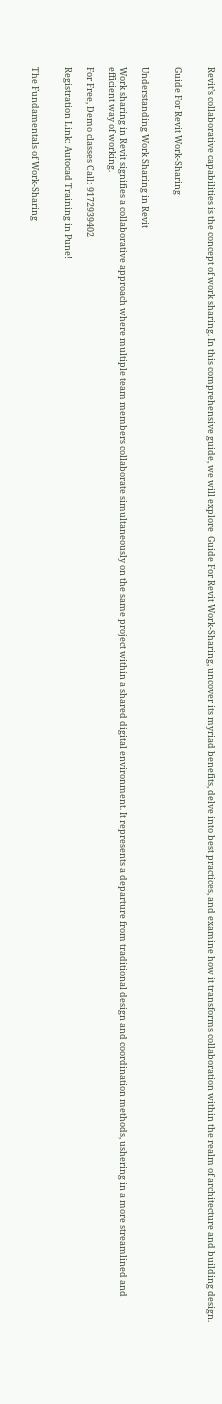Revit’s collaborative capabilities is the concept of work sharing. In this comprehensive guide, we will explore  Guide For Revit Work-Sharing, uncover its myriad benefits, delve into best practices, and examine how it transforms collaboration within the realm of architecture and building design.


Guide For Revit Work-Sharing


Understanding Work Sharing in Revit

Work sharing in Revit signifies a collaborative approach where multiple team members collaborate simultaneously on the same project within a shared digital environment. It represents a departure from traditional design and coordination methods, ushering in a more streamlined and efficient way of working.

For Free, Demo classes Call: 9172939402

Registration Link: Autocad Training in Pune!


The Fundamentals of Work-Sharing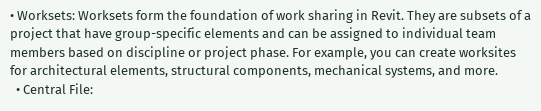• Worksets: Worksets form the foundation of work sharing in Revit. They are subsets of a project that have group-specific elements and can be assigned to individual team members based on discipline or project phase. For example, you can create worksites for architectural elements, structural components, mechanical systems, and more.
  • Central File: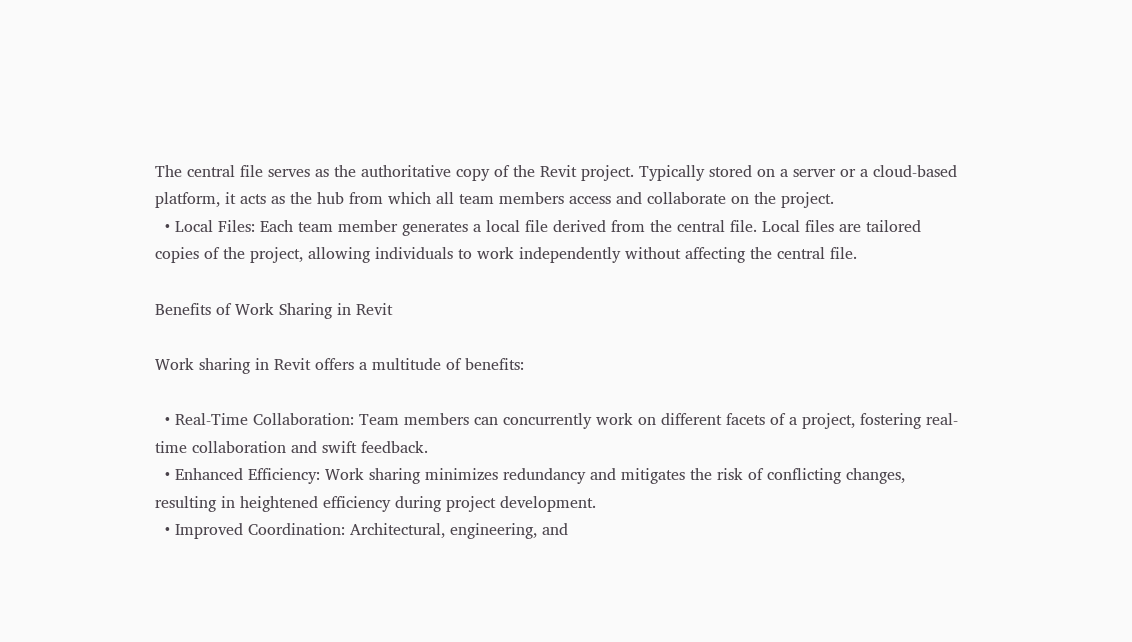The central file serves as the authoritative copy of the Revit project. Typically stored on a server or a cloud-based platform, it acts as the hub from which all team members access and collaborate on the project.
  • Local Files: Each team member generates a local file derived from the central file. Local files are tailored copies of the project, allowing individuals to work independently without affecting the central file.

Benefits of Work Sharing in Revit

Work sharing in Revit offers a multitude of benefits:

  • Real-Time Collaboration: Team members can concurrently work on different facets of a project, fostering real-time collaboration and swift feedback.
  • Enhanced Efficiency: Work sharing minimizes redundancy and mitigates the risk of conflicting changes, resulting in heightened efficiency during project development.
  • Improved Coordination: Architectural, engineering, and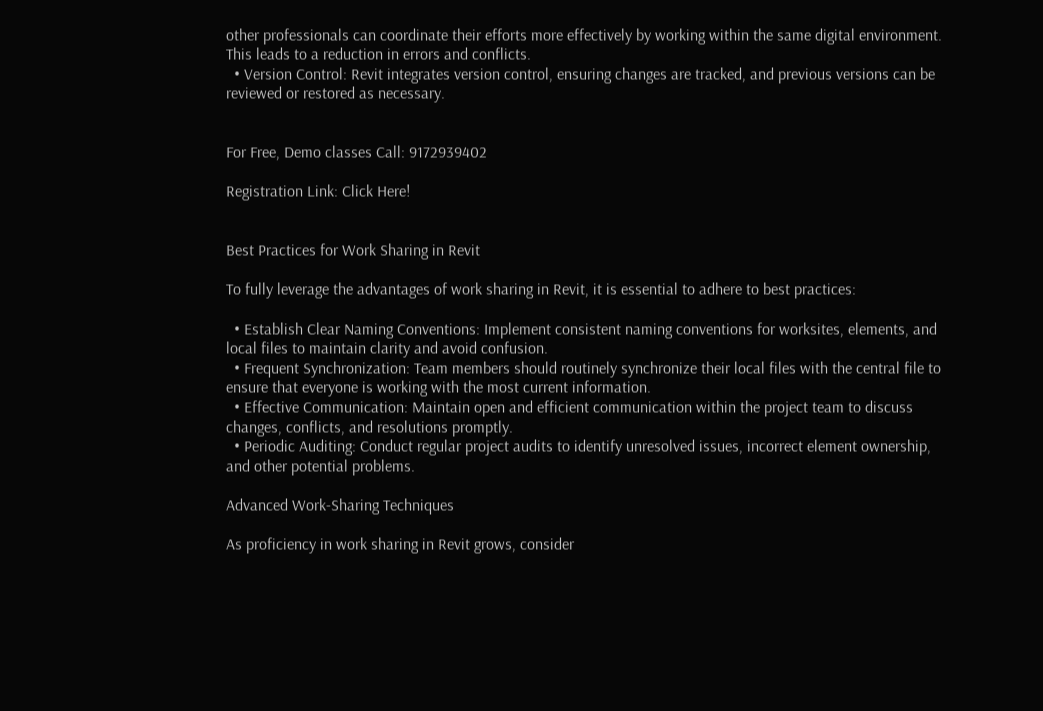other professionals can coordinate their efforts more effectively by working within the same digital environment. This leads to a reduction in errors and conflicts.
  • Version Control: Revit integrates version control, ensuring changes are tracked, and previous versions can be reviewed or restored as necessary.


For Free, Demo classes Call: 9172939402

Registration Link: Click Here!


Best Practices for Work Sharing in Revit

To fully leverage the advantages of work sharing in Revit, it is essential to adhere to best practices:

  • Establish Clear Naming Conventions: Implement consistent naming conventions for worksites, elements, and local files to maintain clarity and avoid confusion.
  • Frequent Synchronization: Team members should routinely synchronize their local files with the central file to ensure that everyone is working with the most current information.
  • Effective Communication: Maintain open and efficient communication within the project team to discuss changes, conflicts, and resolutions promptly.
  • Periodic Auditing: Conduct regular project audits to identify unresolved issues, incorrect element ownership, and other potential problems.

Advanced Work-Sharing Techniques

As proficiency in work sharing in Revit grows, consider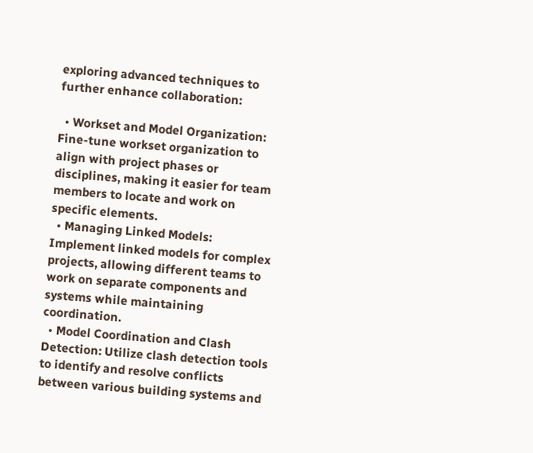exploring advanced techniques to further enhance collaboration:

  • Workset and Model Organization: Fine-tune workset organization to align with project phases or disciplines, making it easier for team members to locate and work on specific elements.
  • Managing Linked Models: Implement linked models for complex projects, allowing different teams to work on separate components and systems while maintaining coordination.
  • Model Coordination and Clash Detection: Utilize clash detection tools to identify and resolve conflicts between various building systems and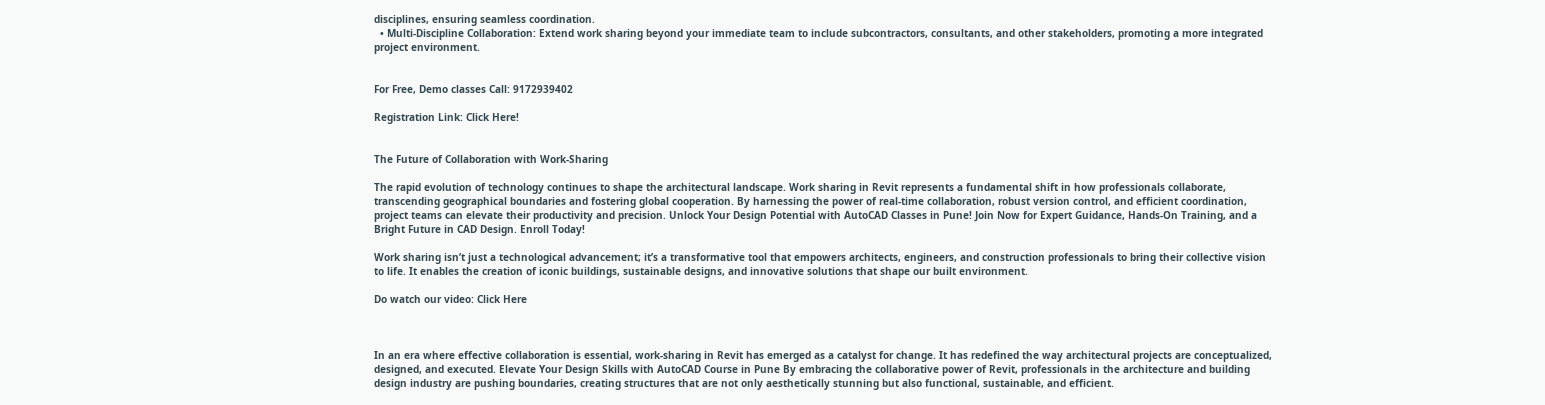disciplines, ensuring seamless coordination.
  • Multi-Discipline Collaboration: Extend work sharing beyond your immediate team to include subcontractors, consultants, and other stakeholders, promoting a more integrated project environment.


For Free, Demo classes Call: 9172939402

Registration Link: Click Here!


The Future of Collaboration with Work-Sharing

The rapid evolution of technology continues to shape the architectural landscape. Work sharing in Revit represents a fundamental shift in how professionals collaborate, transcending geographical boundaries and fostering global cooperation. By harnessing the power of real-time collaboration, robust version control, and efficient coordination, project teams can elevate their productivity and precision. Unlock Your Design Potential with AutoCAD Classes in Pune! Join Now for Expert Guidance, Hands-On Training, and a Bright Future in CAD Design. Enroll Today!

Work sharing isn’t just a technological advancement; it’s a transformative tool that empowers architects, engineers, and construction professionals to bring their collective vision to life. It enables the creation of iconic buildings, sustainable designs, and innovative solutions that shape our built environment.

Do watch our video: Click Here



In an era where effective collaboration is essential, work-sharing in Revit has emerged as a catalyst for change. It has redefined the way architectural projects are conceptualized, designed, and executed. Elevate Your Design Skills with AutoCAD Course in Pune By embracing the collaborative power of Revit, professionals in the architecture and building design industry are pushing boundaries, creating structures that are not only aesthetically stunning but also functional, sustainable, and efficient.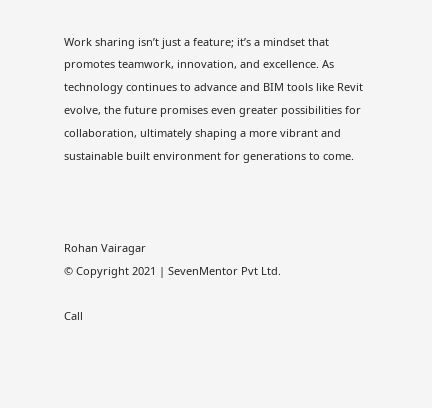Work sharing isn’t just a feature; it’s a mindset that promotes teamwork, innovation, and excellence. As technology continues to advance and BIM tools like Revit evolve, the future promises even greater possibilities for collaboration, ultimately shaping a more vibrant and sustainable built environment for generations to come.



Rohan Vairagar
© Copyright 2021 | SevenMentor Pvt Ltd.

Call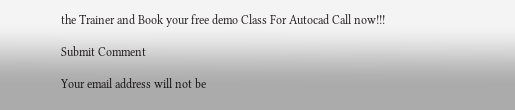the Trainer and Book your free demo Class For Autocad Call now!!!

Submit Comment

Your email address will not be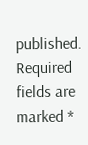published. Required fields are marked *